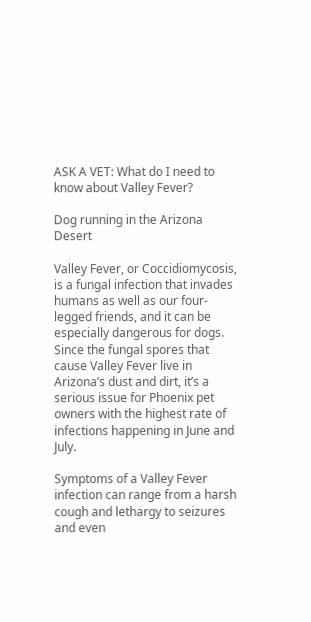ASK A VET: What do I need to know about Valley Fever?

Dog running in the Arizona Desert

Valley Fever, or Coccidiomycosis, is a fungal infection that invades humans as well as our four-legged friends, and it can be especially dangerous for dogs. Since the fungal spores that cause Valley Fever live in Arizona’s dust and dirt, it’s a serious issue for Phoenix pet owners with the highest rate of infections happening in June and July.

Symptoms of a Valley Fever infection can range from a harsh cough and lethargy to seizures and even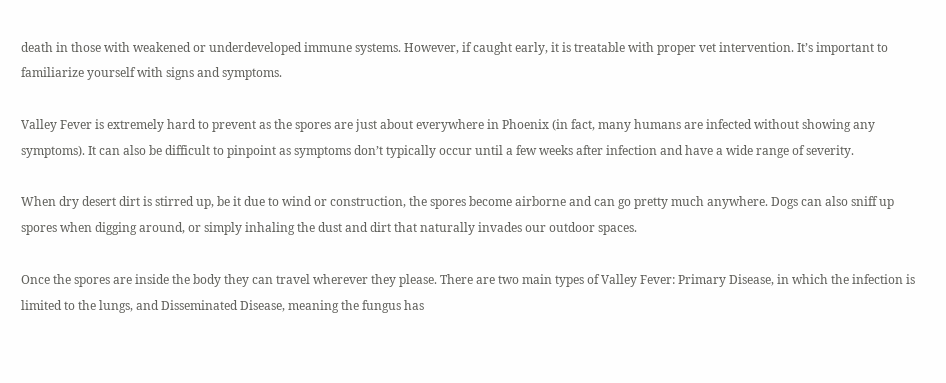death in those with weakened or underdeveloped immune systems. However, if caught early, it is treatable with proper vet intervention. It’s important to familiarize yourself with signs and symptoms.

Valley Fever is extremely hard to prevent as the spores are just about everywhere in Phoenix (in fact, many humans are infected without showing any symptoms). It can also be difficult to pinpoint as symptoms don’t typically occur until a few weeks after infection and have a wide range of severity.

When dry desert dirt is stirred up, be it due to wind or construction, the spores become airborne and can go pretty much anywhere. Dogs can also sniff up spores when digging around, or simply inhaling the dust and dirt that naturally invades our outdoor spaces.

Once the spores are inside the body they can travel wherever they please. There are two main types of Valley Fever: Primary Disease, in which the infection is limited to the lungs, and Disseminated Disease, meaning the fungus has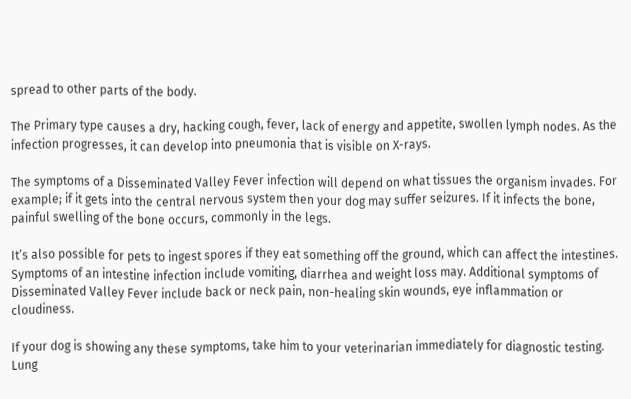spread to other parts of the body.

The Primary type causes a dry, hacking cough, fever, lack of energy and appetite, swollen lymph nodes. As the infection progresses, it can develop into pneumonia that is visible on X-rays.

The symptoms of a Disseminated Valley Fever infection will depend on what tissues the organism invades. For example; if it gets into the central nervous system then your dog may suffer seizures. If it infects the bone, painful swelling of the bone occurs, commonly in the legs.

It’s also possible for pets to ingest spores if they eat something off the ground, which can affect the intestines. Symptoms of an intestine infection include vomiting, diarrhea and weight loss may. Additional symptoms of Disseminated Valley Fever include back or neck pain, non-healing skin wounds, eye inflammation or cloudiness.

If your dog is showing any these symptoms, take him to your veterinarian immediately for diagnostic testing. Lung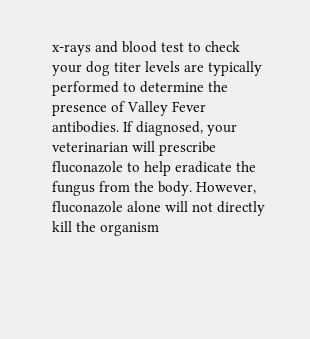x-rays and blood test to check your dog titer levels are typically performed to determine the presence of Valley Fever antibodies. If diagnosed, your veterinarian will prescribe fluconazole to help eradicate the fungus from the body. However, fluconazole alone will not directly kill the organism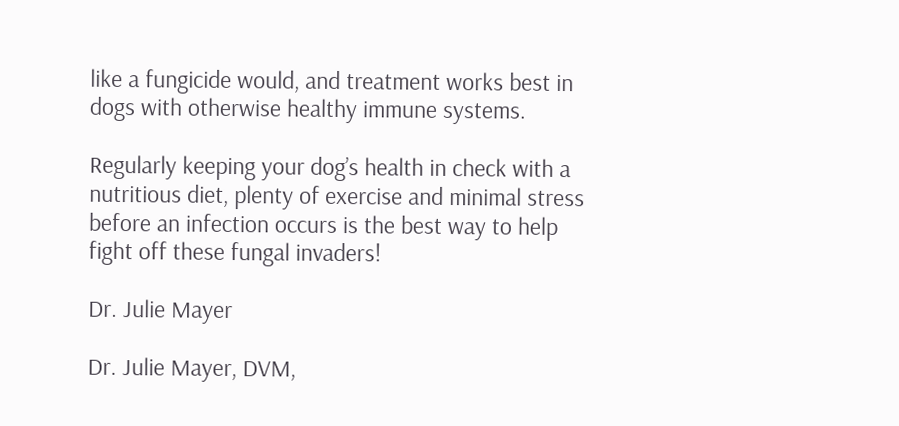like a fungicide would, and treatment works best in dogs with otherwise healthy immune systems.

Regularly keeping your dog’s health in check with a nutritious diet, plenty of exercise and minimal stress before an infection occurs is the best way to help fight off these fungal invaders!

Dr. Julie Mayer

Dr. Julie Mayer, DVM,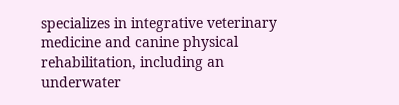specializes in integrative veterinary medicine and canine physical rehabilitation, including an underwater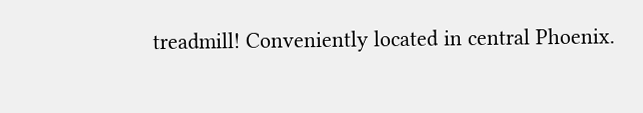treadmill! Conveniently located in central Phoenix.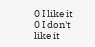0 I like it
0 I don't like it